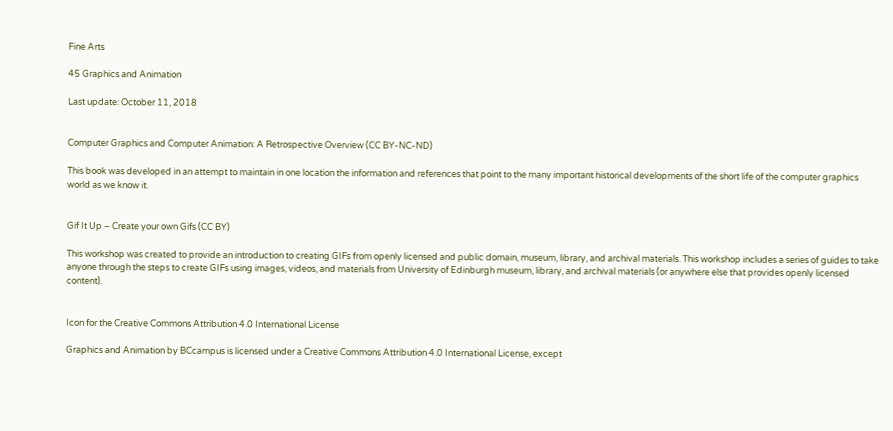Fine Arts

45 Graphics and Animation

Last update: October 11, 2018


Computer Graphics and Computer Animation: A Retrospective Overview (CC BY-NC-ND)

This book was developed in an attempt to maintain in one location the information and references that point to the many important historical developments of the short life of the computer graphics world as we know it.


Gif It Up – Create your own Gifs (CC BY)

This workshop was created to provide an introduction to creating GIFs from openly licensed and public domain, museum, library, and archival materials. This workshop includes a series of guides to take anyone through the steps to create GIFs using images, videos, and materials from University of Edinburgh museum, library, and archival materials (or anywhere else that provides openly licensed content).


Icon for the Creative Commons Attribution 4.0 International License

Graphics and Animation by BCcampus is licensed under a Creative Commons Attribution 4.0 International License, except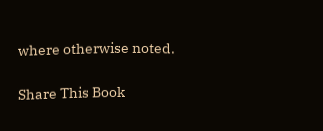where otherwise noted.

Share This Book